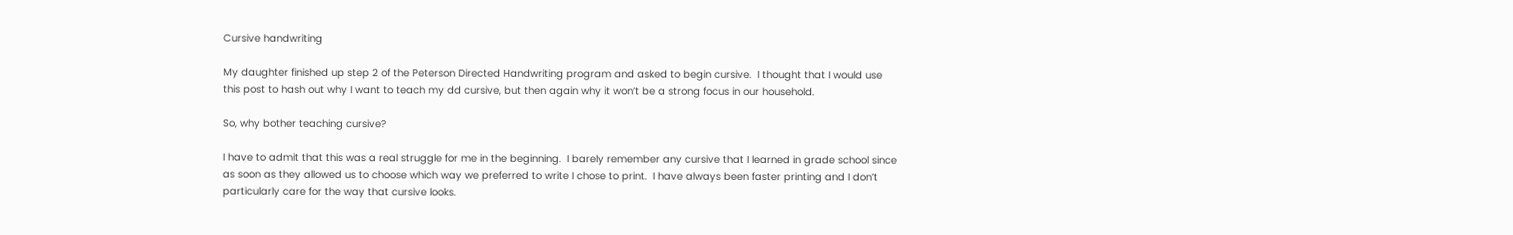Cursive handwriting

My daughter finished up step 2 of the Peterson Directed Handwriting program and asked to begin cursive.  I thought that I would use this post to hash out why I want to teach my dd cursive, but then again why it won’t be a strong focus in our household.

So, why bother teaching cursive?

I have to admit that this was a real struggle for me in the beginning.  I barely remember any cursive that I learned in grade school since as soon as they allowed us to choose which way we preferred to write I chose to print.  I have always been faster printing and I don’t particularly care for the way that cursive looks.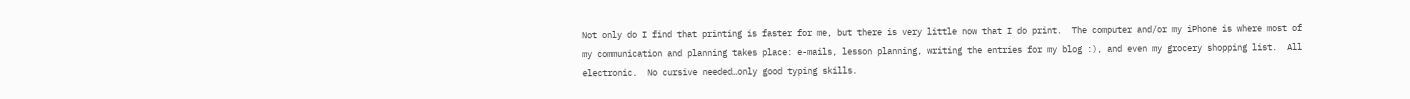Not only do I find that printing is faster for me, but there is very little now that I do print.  The computer and/or my iPhone is where most of my communication and planning takes place: e-mails, lesson planning, writing the entries for my blog :), and even my grocery shopping list.  All electronic.  No cursive needed…only good typing skills.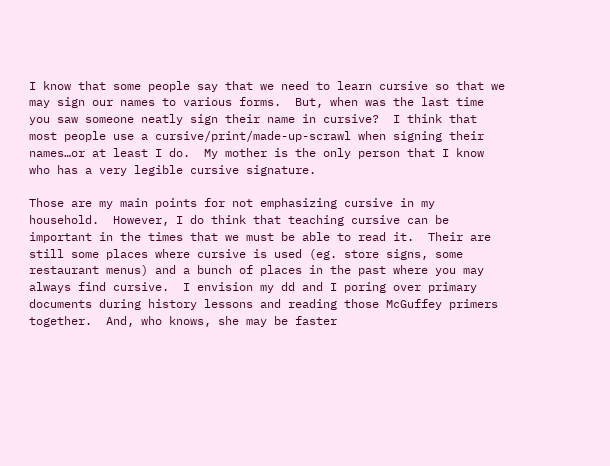I know that some people say that we need to learn cursive so that we may sign our names to various forms.  But, when was the last time you saw someone neatly sign their name in cursive?  I think that most people use a cursive/print/made-up-scrawl when signing their names…or at least I do.  My mother is the only person that I know who has a very legible cursive signature.

Those are my main points for not emphasizing cursive in my household.  However, I do think that teaching cursive can be important in the times that we must be able to read it.  Their are still some places where cursive is used (eg. store signs, some restaurant menus) and a bunch of places in the past where you may always find cursive.  I envision my dd and I poring over primary documents during history lessons and reading those McGuffey primers together.  And, who knows, she may be faster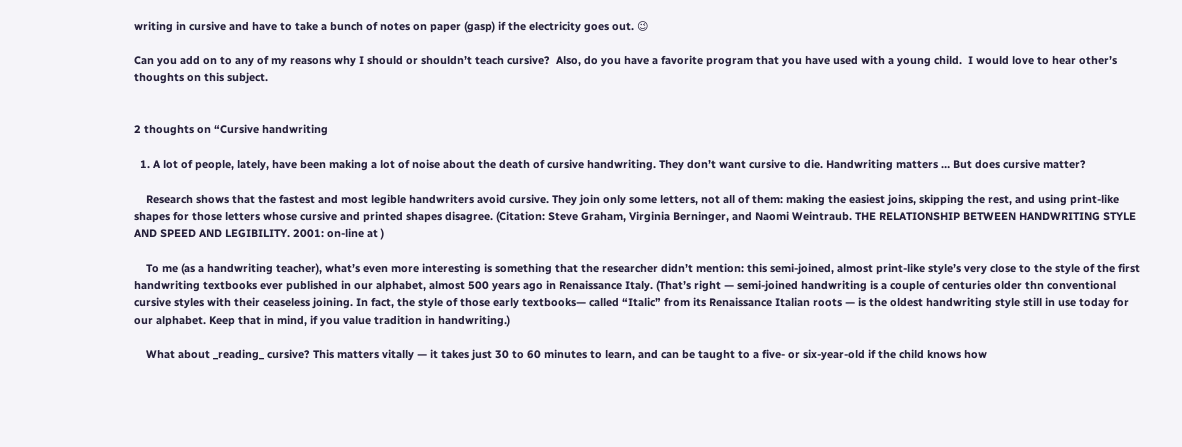writing in cursive and have to take a bunch of notes on paper (gasp) if the electricity goes out. 😉

Can you add on to any of my reasons why I should or shouldn’t teach cursive?  Also, do you have a favorite program that you have used with a young child.  I would love to hear other’s thoughts on this subject.


2 thoughts on “Cursive handwriting

  1. A lot of people, lately, have been making a lot of noise about the death of cursive handwriting. They don’t want cursive to die. Handwriting matters … But does cursive matter?

    Research shows that the fastest and most legible handwriters avoid cursive. They join only some letters, not all of them: making the easiest joins, skipping the rest, and using print-like shapes for those letters whose cursive and printed shapes disagree. (Citation: Steve Graham, Virginia Berninger, and Naomi Weintraub. THE RELATIONSHIP BETWEEN HANDWRITING STYLE AND SPEED AND LEGIBILITY. 2001: on-line at )

    To me (as a handwriting teacher), what’s even more interesting is something that the researcher didn’t mention: this semi-joined, almost print-like style’s very close to the style of the first handwriting textbooks ever published in our alphabet, almost 500 years ago in Renaissance Italy. (That’s right — semi-joined handwriting is a couple of centuries older thn conventional cursive styles with their ceaseless joining. In fact, the style of those early textbooks— called “Italic” from its Renaissance Italian roots — is the oldest handwriting style still in use today for our alphabet. Keep that in mind, if you value tradition in handwriting.)

    What about _reading_ cursive? This matters vitally — it takes just 30 to 60 minutes to learn, and can be taught to a five- or six-year-old if the child knows how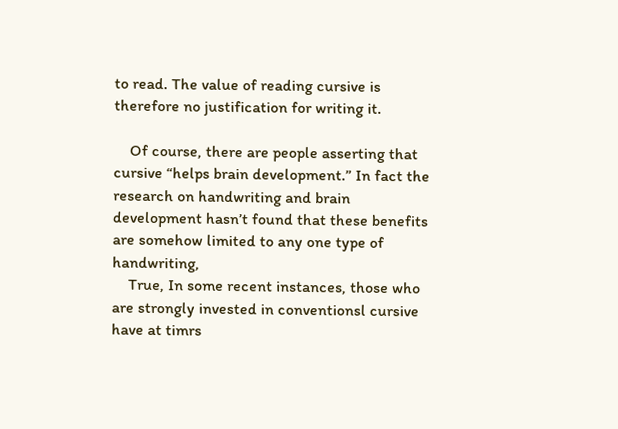to read. The value of reading cursive is therefore no justification for writing it.

    Of course, there are people asserting that cursive “helps brain development.” In fact the research on handwriting and brain development hasn’t found that these benefits are somehow limited to any one type of handwriting,
    True, In some recent instances, those who are strongly invested in conventionsl cursive have at timrs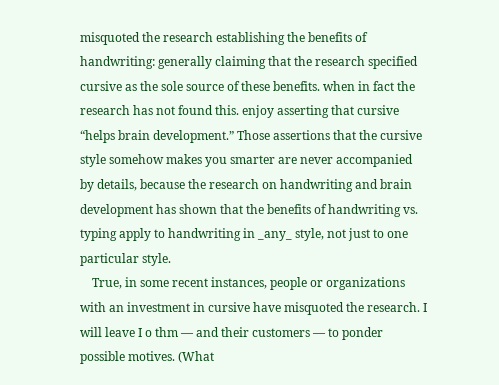misquoted the research establishing the benefits of handwriting: generally claiming that the research specified cursive as the sole source of these benefits. when in fact the research has not found this. enjoy asserting that cursive “helps brain development.” Those assertions that the cursive style somehow makes you smarter are never accompanied by details, because the research on handwriting and brain development has shown that the benefits of handwriting vs. typing apply to handwriting in _any_ style, not just to one particular style.
    True, in some recent instances, people or organizations with an investment in cursive have misquoted the research. I will leave I o thm — and their customers — to ponder possible motives. (What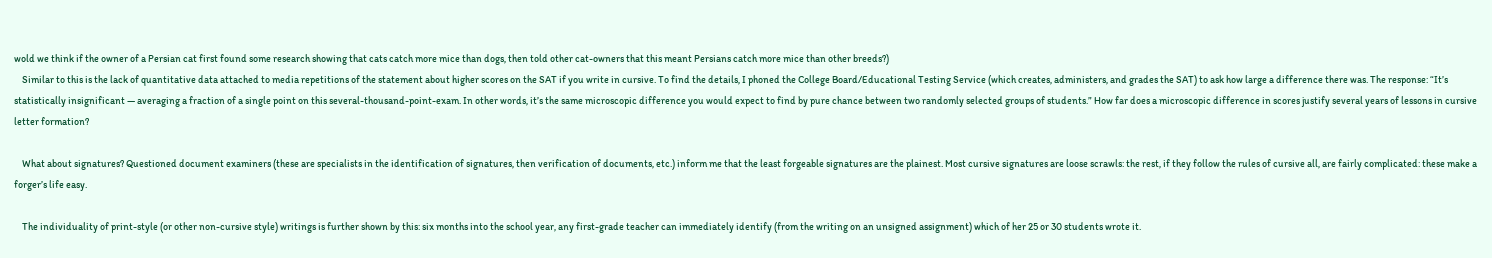wold we think if the owner of a Persian cat first found some research showing that cats catch more mice than dogs, then told other cat-owners that this meant Persians catch more mice than other breeds?)
    Similar to this is the lack of quantitative data attached to media repetitions of the statement about higher scores on the SAT if you write in cursive. To find the details, I phoned the College Board/Educational Testing Service (which creates, administers, and grades the SAT) to ask how large a difference there was. The response: “It’s statistically insignificant — averaging a fraction of a single point on this several-thousand-point-exam. In other words, it’s the same microscopic difference you would expect to find by pure chance between two randomly selected groups of students.” How far does a microscopic difference in scores justify several years of lessons in cursive letter formation?

    What about signatures? Questioned document examiners (these are specialists in the identification of signatures, then verification of documents, etc.) inform me that the least forgeable signatures are the plainest. Most cursive signatures are loose scrawls: the rest, if they follow the rules of cursive all, are fairly complicated: these make a forger’s life easy.

    The individuality of print-style (or other non-cursive style) writings is further shown by this: six months into the school year, any first-grade teacher can immediately identify (from the writing on an unsigned assignment) which of her 25 or 30 students wrote it.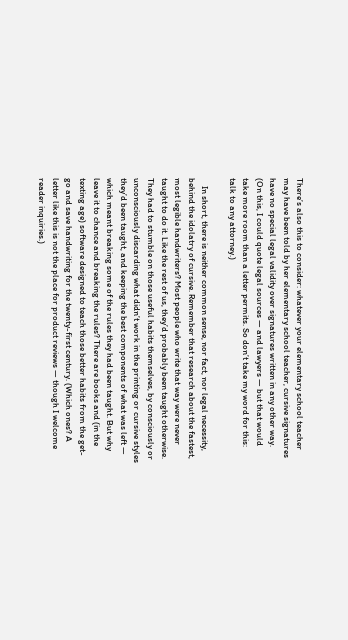There’s also this to consider: whatever your elementary school teacher may have been told by her elementary school teacher, cursive signatures have no special legal validity over signatures written in any other way. (On this, I could quote legal sources — and lawyers — but that would take more room than a letter permits. So don’t take my word for this: talk to any attorney.)

    In short, there is neither common sense, nor fact, nor legal necessity, behind the idolatry of cursive. Remember that research about the fastest, most legible handwriters? Most people who write that way were never taught to do it. Like the rest of us, they’d probably been taught otherwise. They had to stumble on those useful habits themselves, by consciously or unconsciously discarding what didn’t work in the printing or cursive styles they’d been taught, and keeping the best components of what was left — which meant breaking some of the rules they had been taught. But why leave it to chance and breaking the rules? There are books and (in the texting age) software designed to teach those better habits from the get-go and save handwriting for the twenty-first century. (Which ones? A letter like this is not the place for product reviews — though I welcome reader inquiries.)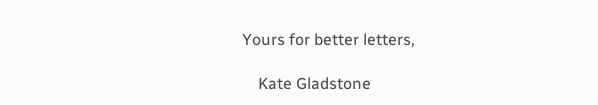Yours for better letters,

    Kate Gladstone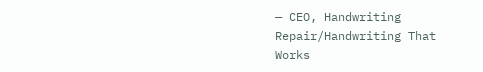— CEO, Handwriting Repair/Handwriting That Works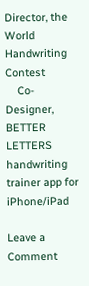Director, the World Handwriting Contest
    Co-Designer, BETTER LETTERS handwriting trainer app for iPhone/iPad

Leave a Comment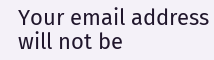Your email address will not be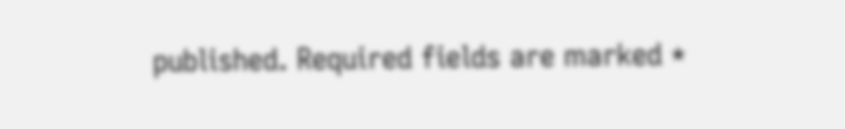published. Required fields are marked *